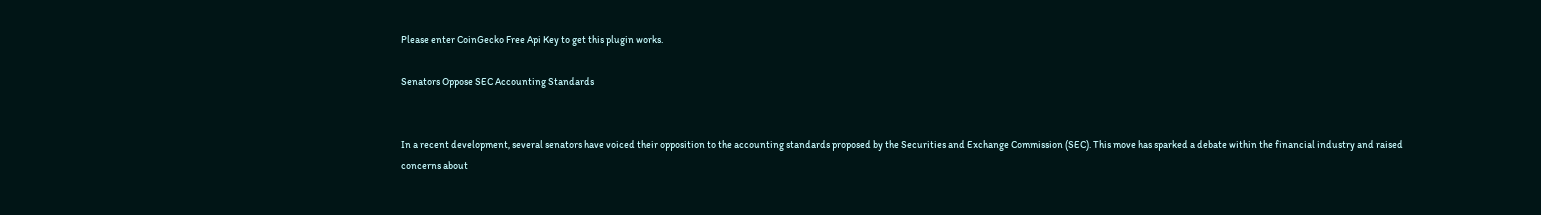Please enter CoinGecko Free Api Key to get this plugin works.

Senators Oppose SEC Accounting Standards


In a recent development, several senators have voiced their opposition to the accounting standards proposed by the Securities and Exchange Commission (SEC). This move has sparked a debate within the financial industry and raised concerns about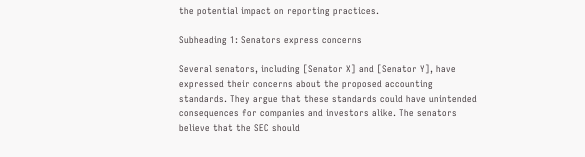the potential impact on reporting practices.

Subheading 1: Senators express concerns

Several senators, including [Senator X] and [Senator Y], have expressed their concerns about the proposed accounting standards. They argue that these standards could have unintended consequences for companies and investors alike. The senators believe that the SEC should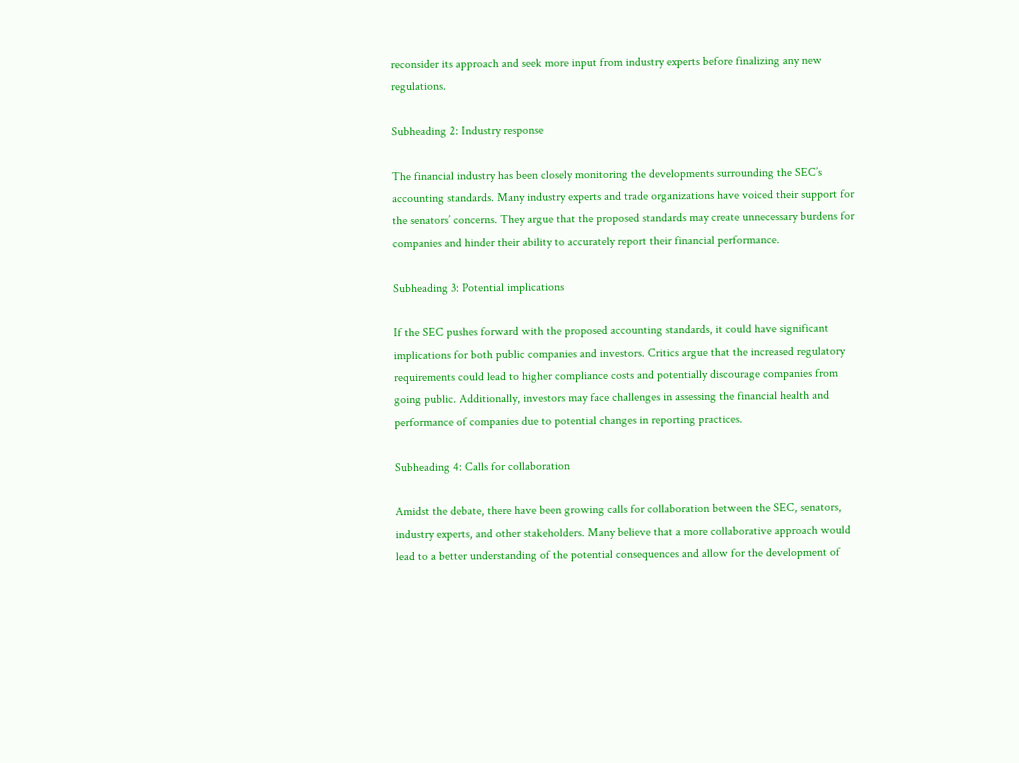reconsider its approach and seek more input from industry experts before finalizing any new regulations.

Subheading 2: Industry response

The financial industry has been closely monitoring the developments surrounding the SEC’s accounting standards. Many industry experts and trade organizations have voiced their support for the senators’ concerns. They argue that the proposed standards may create unnecessary burdens for companies and hinder their ability to accurately report their financial performance.

Subheading 3: Potential implications

If the SEC pushes forward with the proposed accounting standards, it could have significant implications for both public companies and investors. Critics argue that the increased regulatory requirements could lead to higher compliance costs and potentially discourage companies from going public. Additionally, investors may face challenges in assessing the financial health and performance of companies due to potential changes in reporting practices.

Subheading 4: Calls for collaboration

Amidst the debate, there have been growing calls for collaboration between the SEC, senators, industry experts, and other stakeholders. Many believe that a more collaborative approach would lead to a better understanding of the potential consequences and allow for the development of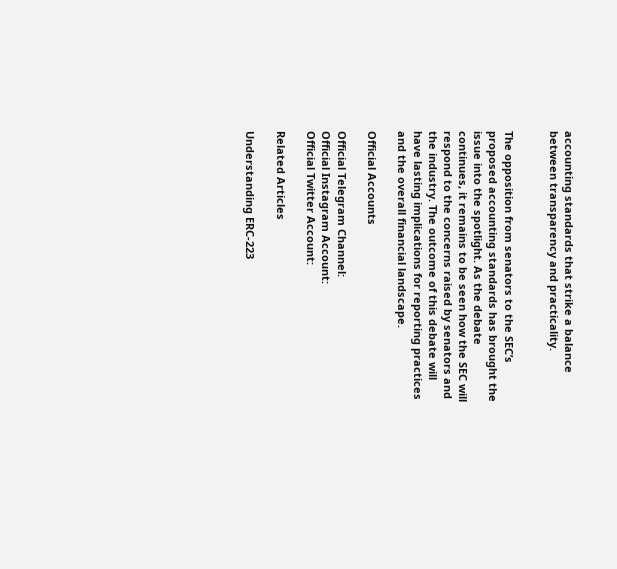accounting standards that strike a balance between transparency and practicality.


The opposition from senators to the SEC’s proposed accounting standards has brought the issue into the spotlight. As the debate continues, it remains to be seen how the SEC will respond to the concerns raised by senators and the industry. The outcome of this debate will have lasting implications for reporting practices and the overall financial landscape.

Official Accounts

Official Telegram Channel:
Official Instagram Account:
Official Twitter Account:

Related Articles

Understanding ERC-223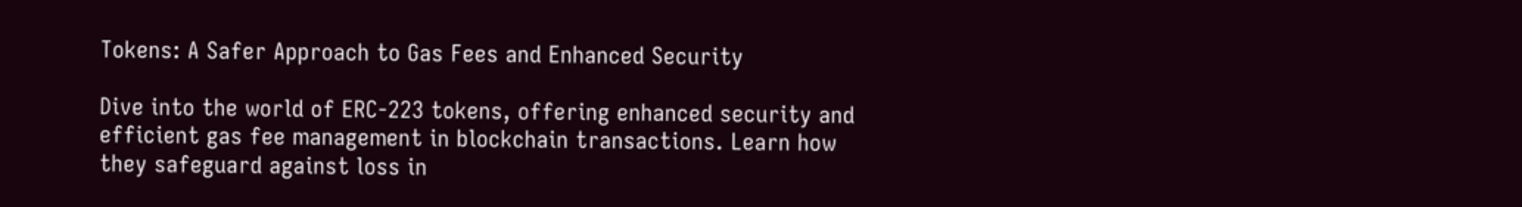Tokens: A Safer Approach to Gas Fees and Enhanced Security

Dive into the world of ERC-223 tokens, offering enhanced security and efficient gas fee management in blockchain transactions. Learn how they safeguard against loss in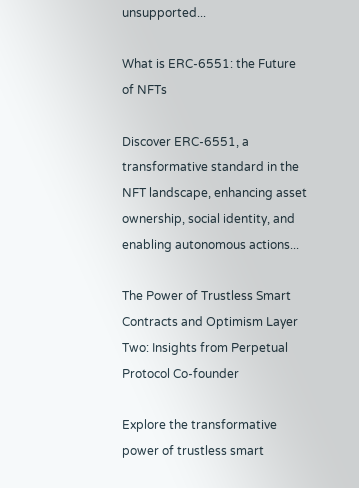unsupported...

What is ERC-6551: the Future of NFTs

Discover ERC-6551, a transformative standard in the NFT landscape, enhancing asset ownership, social identity, and enabling autonomous actions...

The Power of Trustless Smart Contracts and Optimism Layer Two: Insights from Perpetual Protocol Co-founder

Explore the transformative power of trustless smart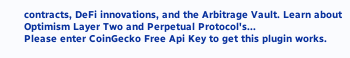contracts, DeFi innovations, and the Arbitrage Vault. Learn about Optimism Layer Two and Perpetual Protocol's...
Please enter CoinGecko Free Api Key to get this plugin works.